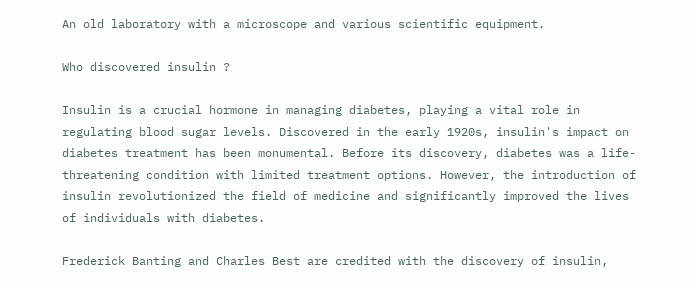An old laboratory with a microscope and various scientific equipment.

Who discovered insulin ?

Insulin is a crucial hormone in managing diabetes, playing a vital role in regulating blood sugar levels. Discovered in the early 1920s, insulin's impact on diabetes treatment has been monumental. Before its discovery, diabetes was a life-threatening condition with limited treatment options. However, the introduction of insulin revolutionized the field of medicine and significantly improved the lives of individuals with diabetes.

Frederick Banting and Charles Best are credited with the discovery of insulin,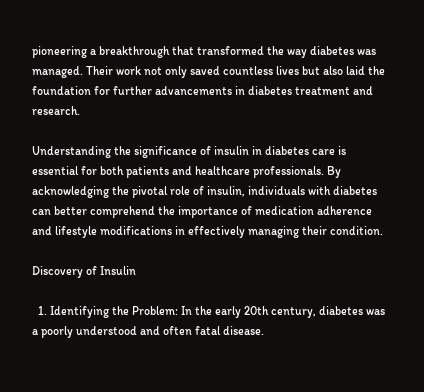pioneering a breakthrough that transformed the way diabetes was managed. Their work not only saved countless lives but also laid the foundation for further advancements in diabetes treatment and research.

Understanding the significance of insulin in diabetes care is essential for both patients and healthcare professionals. By acknowledging the pivotal role of insulin, individuals with diabetes can better comprehend the importance of medication adherence and lifestyle modifications in effectively managing their condition.

Discovery of Insulin

  1. Identifying the Problem: In the early 20th century, diabetes was a poorly understood and often fatal disease.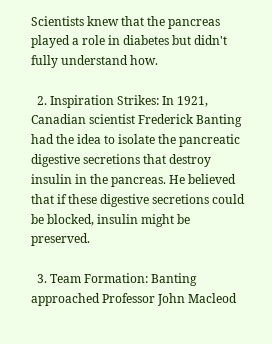Scientists knew that the pancreas played a role in diabetes but didn't fully understand how.

  2. Inspiration Strikes: In 1921, Canadian scientist Frederick Banting had the idea to isolate the pancreatic digestive secretions that destroy insulin in the pancreas. He believed that if these digestive secretions could be blocked, insulin might be preserved.

  3. Team Formation: Banting approached Professor John Macleod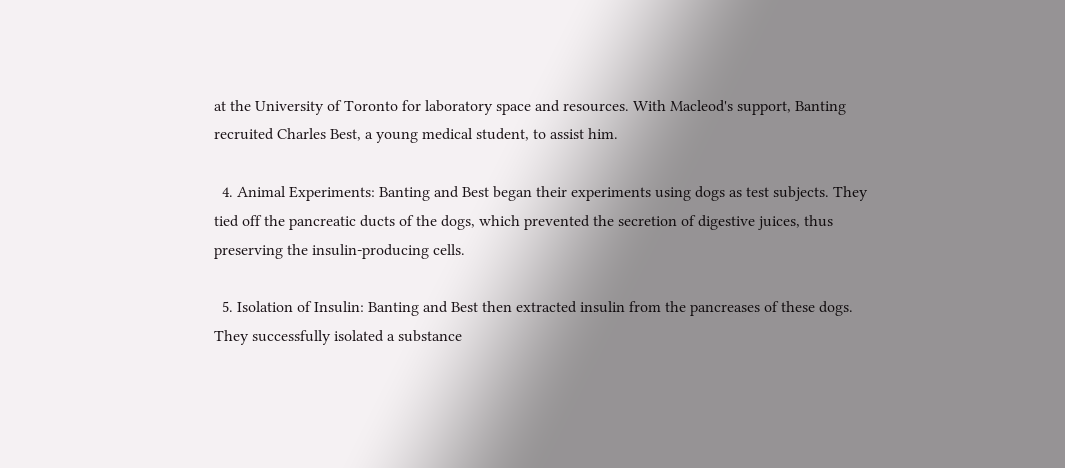at the University of Toronto for laboratory space and resources. With Macleod's support, Banting recruited Charles Best, a young medical student, to assist him.

  4. Animal Experiments: Banting and Best began their experiments using dogs as test subjects. They tied off the pancreatic ducts of the dogs, which prevented the secretion of digestive juices, thus preserving the insulin-producing cells.

  5. Isolation of Insulin: Banting and Best then extracted insulin from the pancreases of these dogs. They successfully isolated a substance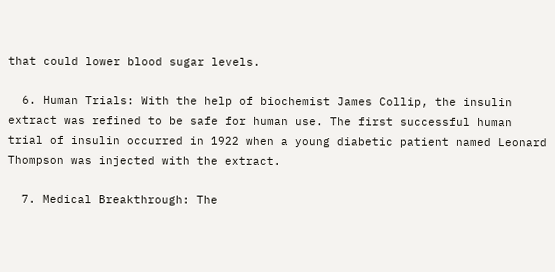that could lower blood sugar levels.

  6. Human Trials: With the help of biochemist James Collip, the insulin extract was refined to be safe for human use. The first successful human trial of insulin occurred in 1922 when a young diabetic patient named Leonard Thompson was injected with the extract.

  7. Medical Breakthrough: The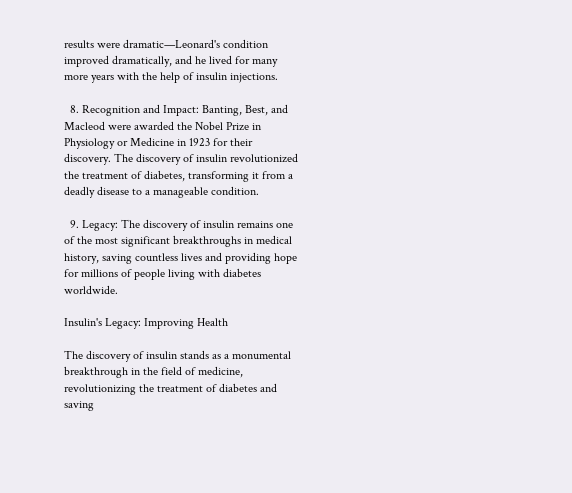results were dramatic—Leonard's condition improved dramatically, and he lived for many more years with the help of insulin injections.

  8. Recognition and Impact: Banting, Best, and Macleod were awarded the Nobel Prize in Physiology or Medicine in 1923 for their discovery. The discovery of insulin revolutionized the treatment of diabetes, transforming it from a deadly disease to a manageable condition.

  9. Legacy: The discovery of insulin remains one of the most significant breakthroughs in medical history, saving countless lives and providing hope for millions of people living with diabetes worldwide.

Insulin's Legacy: Improving Health

The discovery of insulin stands as a monumental breakthrough in the field of medicine, revolutionizing the treatment of diabetes and saving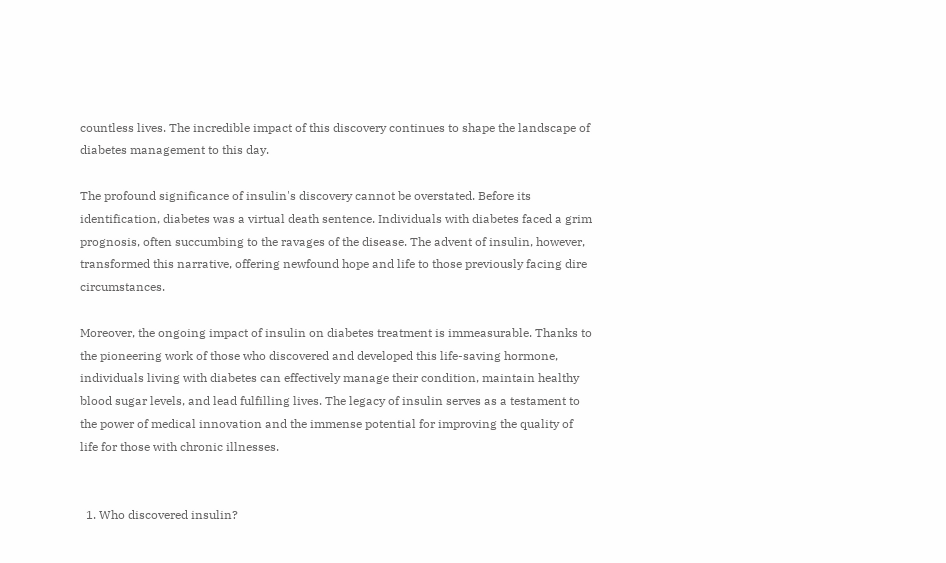countless lives. The incredible impact of this discovery continues to shape the landscape of diabetes management to this day.

The profound significance of insulin's discovery cannot be overstated. Before its identification, diabetes was a virtual death sentence. Individuals with diabetes faced a grim prognosis, often succumbing to the ravages of the disease. The advent of insulin, however, transformed this narrative, offering newfound hope and life to those previously facing dire circumstances.

Moreover, the ongoing impact of insulin on diabetes treatment is immeasurable. Thanks to the pioneering work of those who discovered and developed this life-saving hormone, individuals living with diabetes can effectively manage their condition, maintain healthy blood sugar levels, and lead fulfilling lives. The legacy of insulin serves as a testament to the power of medical innovation and the immense potential for improving the quality of life for those with chronic illnesses.


  1. Who discovered insulin?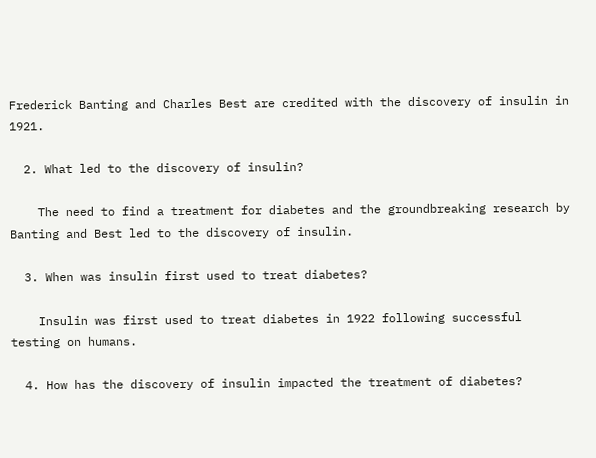Frederick Banting and Charles Best are credited with the discovery of insulin in 1921.

  2. What led to the discovery of insulin?

    The need to find a treatment for diabetes and the groundbreaking research by Banting and Best led to the discovery of insulin.

  3. When was insulin first used to treat diabetes?

    Insulin was first used to treat diabetes in 1922 following successful testing on humans.

  4. How has the discovery of insulin impacted the treatment of diabetes?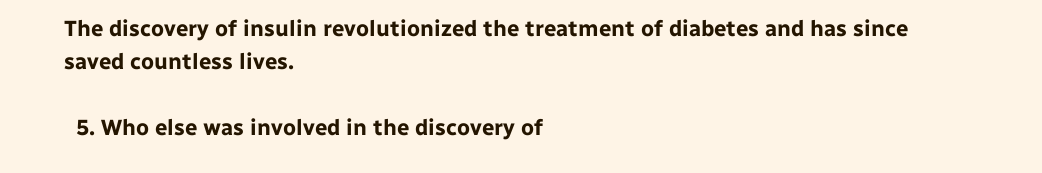The discovery of insulin revolutionized the treatment of diabetes and has since saved countless lives.

  5. Who else was involved in the discovery of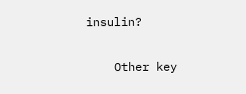insulin?

    Other key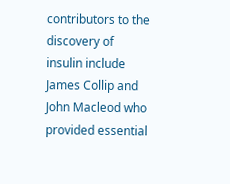contributors to the discovery of insulin include James Collip and John Macleod who provided essential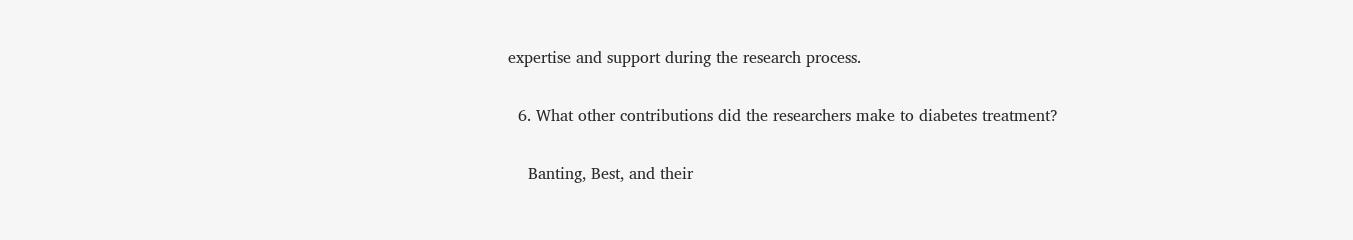expertise and support during the research process.

  6. What other contributions did the researchers make to diabetes treatment?

    Banting, Best, and their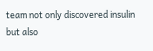team not only discovered insulin but also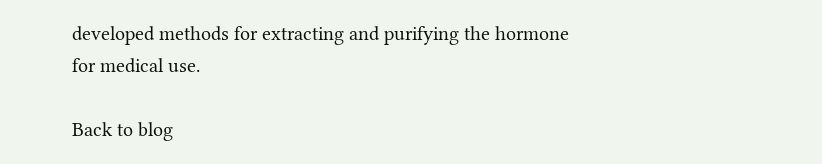developed methods for extracting and purifying the hormone for medical use.

Back to blog